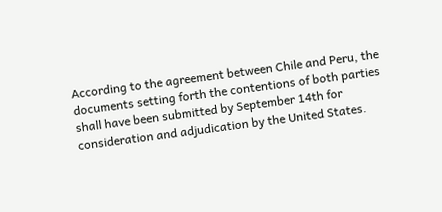According to the agreement between Chile and Peru, the documents setting forth the contentions of both parties shall have been submitted by September 14th for consideration and adjudication by the United States.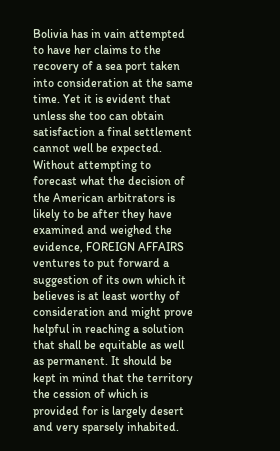Bolivia has in vain attempted to have her claims to the recovery of a sea port taken into consideration at the same time. Yet it is evident that unless she too can obtain satisfaction a final settlement cannot well be expected. Without attempting to forecast what the decision of the American arbitrators is likely to be after they have examined and weighed the evidence, FOREIGN AFFAIRS ventures to put forward a suggestion of its own which it believes is at least worthy of consideration and might prove helpful in reaching a solution that shall be equitable as well as permanent. It should be kept in mind that the territory the cession of which is provided for is largely desert and very sparsely inhabited.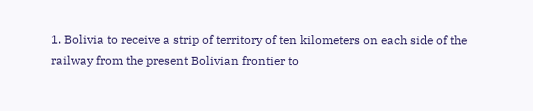1. Bolivia to receive a strip of territory of ten kilometers on each side of the railway from the present Bolivian frontier to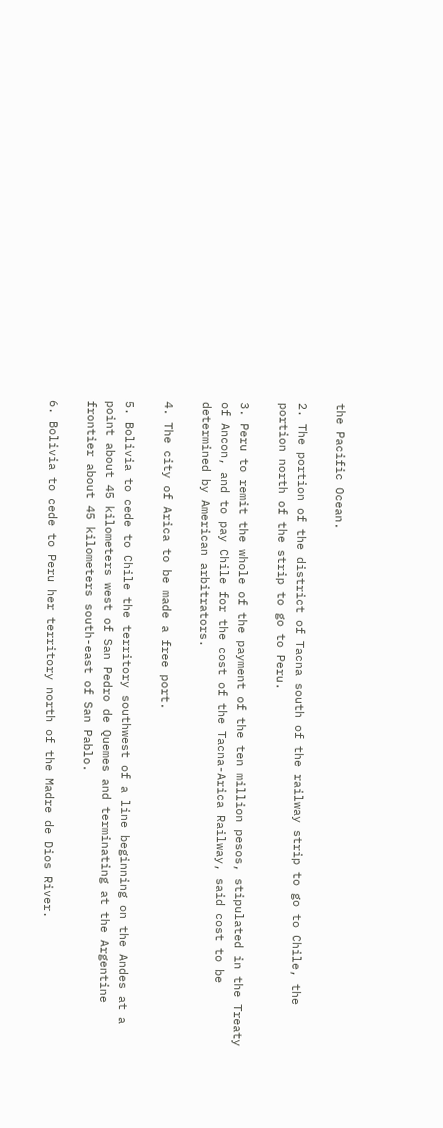the Pacific Ocean.

2. The portion of the district of Tacna south of the railway strip to go to Chile, the portion north of the strip to go to Peru.

3. Peru to remit the whole of the payment of the ten million pesos, stipulated in the Treaty of Ancon, and to pay Chile for the cost of the Tacna-Arica Railway, said cost to be determined by American arbitrators.

4. The city of Arica to be made a free port.

5. Bolivia to cede to Chile the territory southwest of a line beginning on the Andes at a point about 45 kilometers west of San Pedro de Quemes and terminating at the Argentine frontier about 45 kilometers south-east of San Pablo.

6. Bolivia to cede to Peru her territory north of the Madre de Dios River.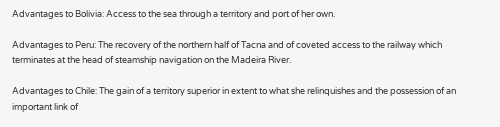Advantages to Bolivia: Access to the sea through a territory and port of her own.

Advantages to Peru: The recovery of the northern half of Tacna and of coveted access to the railway which terminates at the head of steamship navigation on the Madeira River.

Advantages to Chile: The gain of a territory superior in extent to what she relinquishes and the possession of an important link of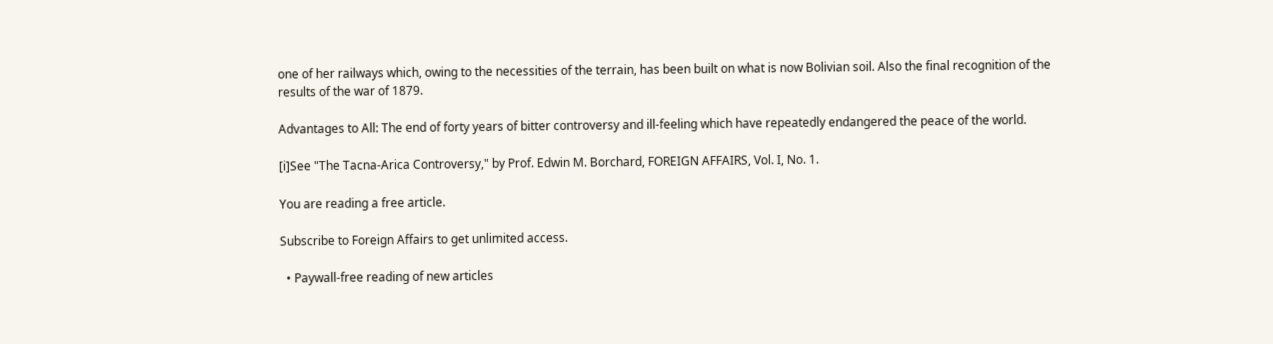one of her railways which, owing to the necessities of the terrain, has been built on what is now Bolivian soil. Also the final recognition of the results of the war of 1879.

Advantages to All: The end of forty years of bitter controversy and ill-feeling which have repeatedly endangered the peace of the world.

[i]See "The Tacna-Arica Controversy," by Prof. Edwin M. Borchard, FOREIGN AFFAIRS, Vol. I, No. 1.

You are reading a free article.

Subscribe to Foreign Affairs to get unlimited access.

  • Paywall-free reading of new articles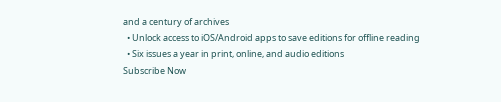and a century of archives
  • Unlock access to iOS/Android apps to save editions for offline reading
  • Six issues a year in print, online, and audio editions
Subscribe Now